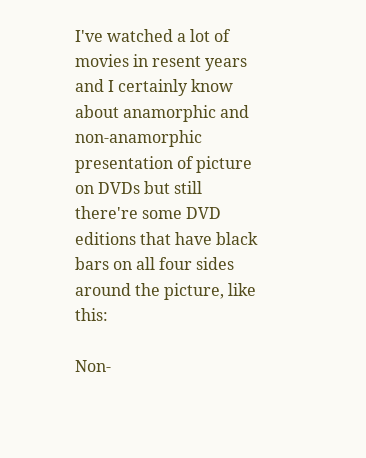I've watched a lot of movies in resent years and I certainly know about anamorphic and non-anamorphic presentation of picture on DVDs but still there're some DVD editions that have black bars on all four sides around the picture, like this:

Non-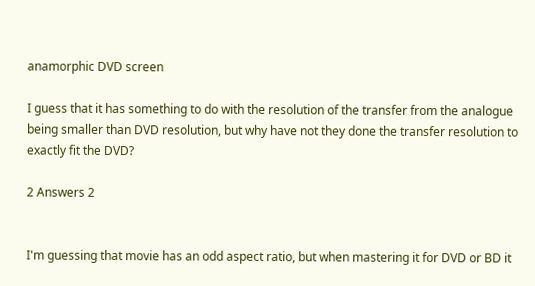anamorphic DVD screen

I guess that it has something to do with the resolution of the transfer from the analogue being smaller than DVD resolution, but why have not they done the transfer resolution to exactly fit the DVD?

2 Answers 2


I'm guessing that movie has an odd aspect ratio, but when mastering it for DVD or BD it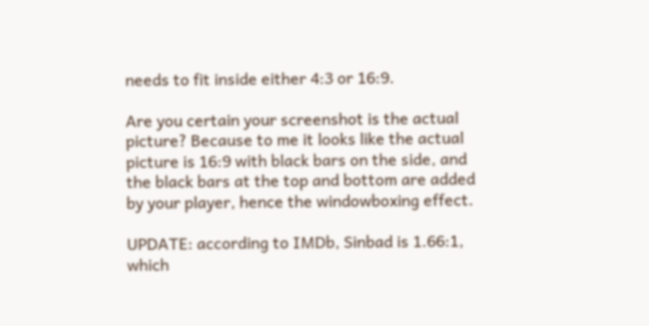needs to fit inside either 4:3 or 16:9.

Are you certain your screenshot is the actual picture? Because to me it looks like the actual picture is 16:9 with black bars on the side, and the black bars at the top and bottom are added by your player, hence the windowboxing effect.

UPDATE: according to IMDb, Sinbad is 1.66:1, which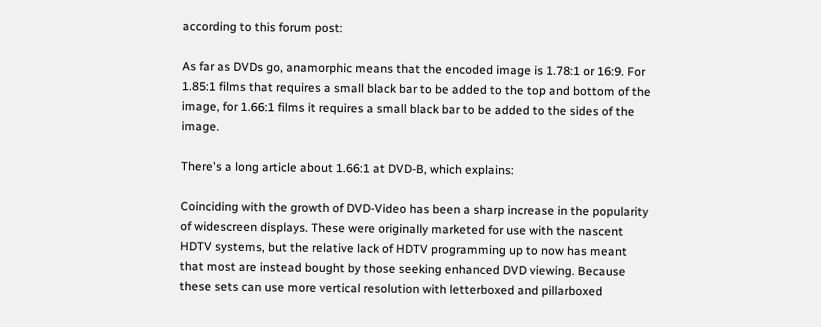according to this forum post:

As far as DVDs go, anamorphic means that the encoded image is 1.78:1 or 16:9. For 1.85:1 films that requires a small black bar to be added to the top and bottom of the image, for 1.66:1 films it requires a small black bar to be added to the sides of the image.

There's a long article about 1.66:1 at DVD-B, which explains:

Coinciding with the growth of DVD-Video has been a sharp increase in the popularity of widescreen displays. These were originally marketed for use with the nascent HDTV systems, but the relative lack of HDTV programming up to now has meant that most are instead bought by those seeking enhanced DVD viewing. Because these sets can use more vertical resolution with letterboxed and pillarboxed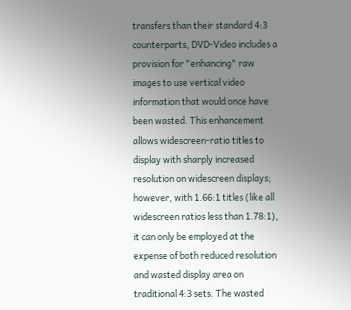transfers than their standard 4:3 counterparts, DVD-Video includes a provision for "enhancing" raw images to use vertical video information that would once have been wasted. This enhancement allows widescreen-ratio titles to display with sharply increased resolution on widescreen displays; however, with 1.66:1 titles (like all widescreen ratios less than 1.78:1), it can only be employed at the expense of both reduced resolution and wasted display area on traditional 4:3 sets. The wasted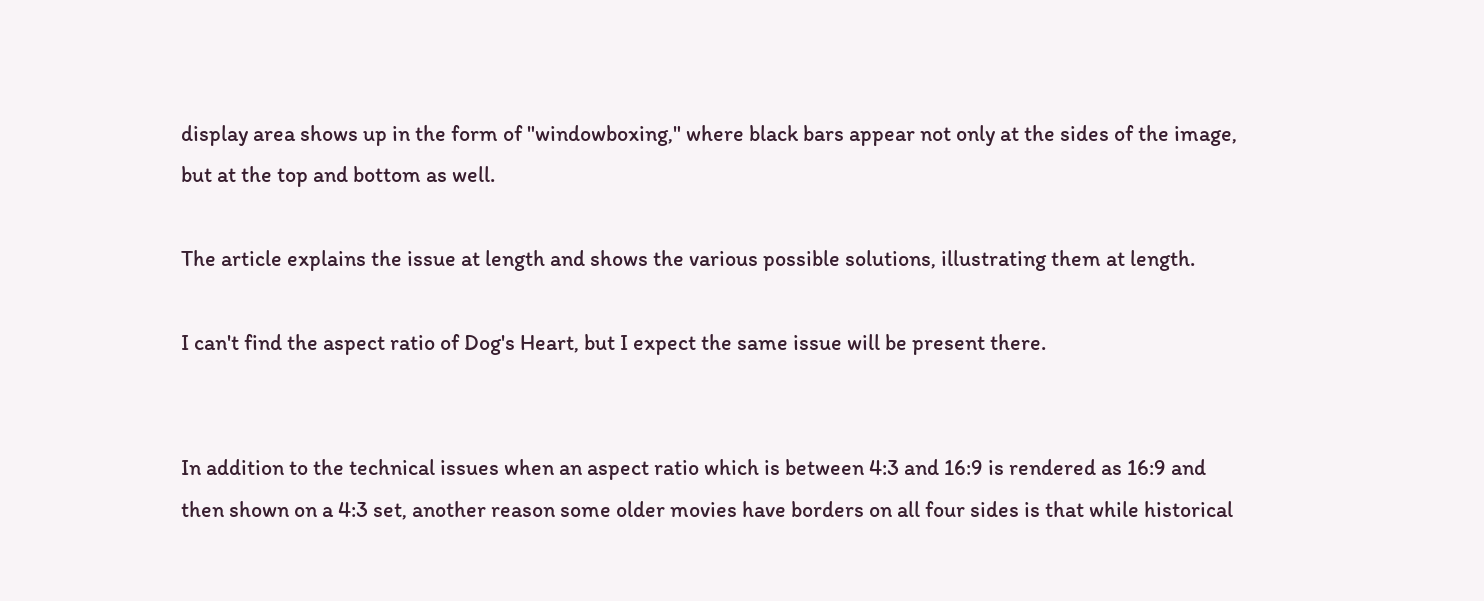display area shows up in the form of "windowboxing," where black bars appear not only at the sides of the image, but at the top and bottom as well.

The article explains the issue at length and shows the various possible solutions, illustrating them at length.

I can't find the aspect ratio of Dog's Heart, but I expect the same issue will be present there.


In addition to the technical issues when an aspect ratio which is between 4:3 and 16:9 is rendered as 16:9 and then shown on a 4:3 set, another reason some older movies have borders on all four sides is that while historical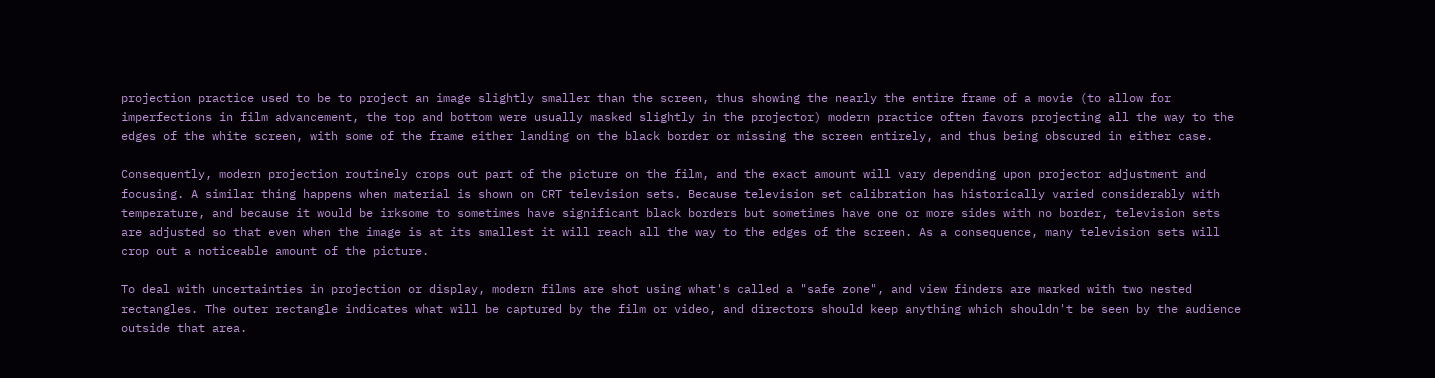projection practice used to be to project an image slightly smaller than the screen, thus showing the nearly the entire frame of a movie (to allow for imperfections in film advancement, the top and bottom were usually masked slightly in the projector) modern practice often favors projecting all the way to the edges of the white screen, with some of the frame either landing on the black border or missing the screen entirely, and thus being obscured in either case.

Consequently, modern projection routinely crops out part of the picture on the film, and the exact amount will vary depending upon projector adjustment and focusing. A similar thing happens when material is shown on CRT television sets. Because television set calibration has historically varied considerably with temperature, and because it would be irksome to sometimes have significant black borders but sometimes have one or more sides with no border, television sets are adjusted so that even when the image is at its smallest it will reach all the way to the edges of the screen. As a consequence, many television sets will crop out a noticeable amount of the picture.

To deal with uncertainties in projection or display, modern films are shot using what's called a "safe zone", and view finders are marked with two nested rectangles. The outer rectangle indicates what will be captured by the film or video, and directors should keep anything which shouldn't be seen by the audience outside that area.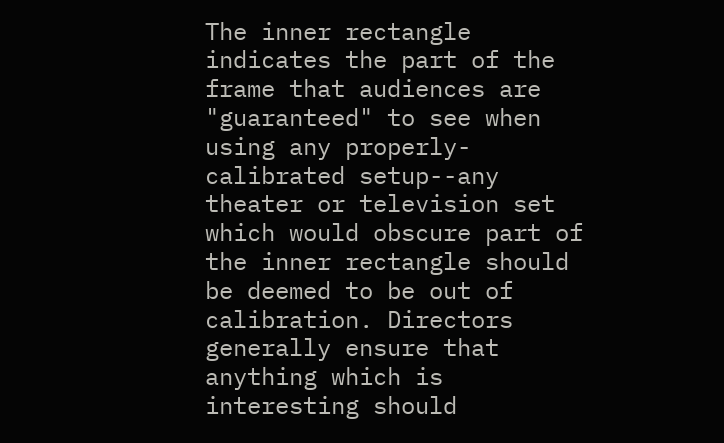The inner rectangle indicates the part of the frame that audiences are "guaranteed" to see when using any properly-calibrated setup--any theater or television set which would obscure part of the inner rectangle should be deemed to be out of calibration. Directors generally ensure that anything which is interesting should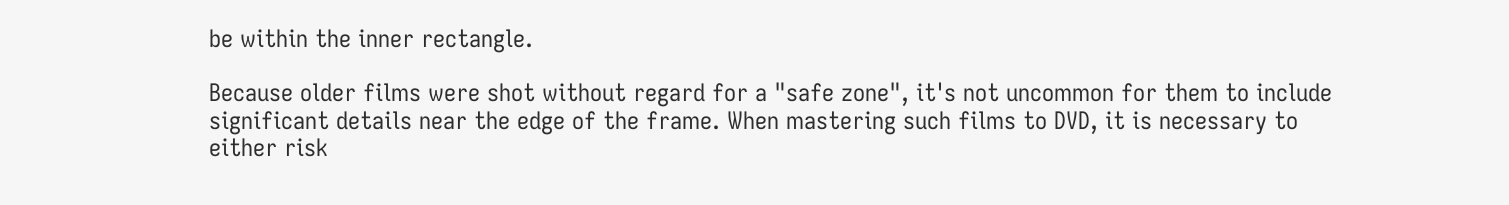be within the inner rectangle.

Because older films were shot without regard for a "safe zone", it's not uncommon for them to include significant details near the edge of the frame. When mastering such films to DVD, it is necessary to either risk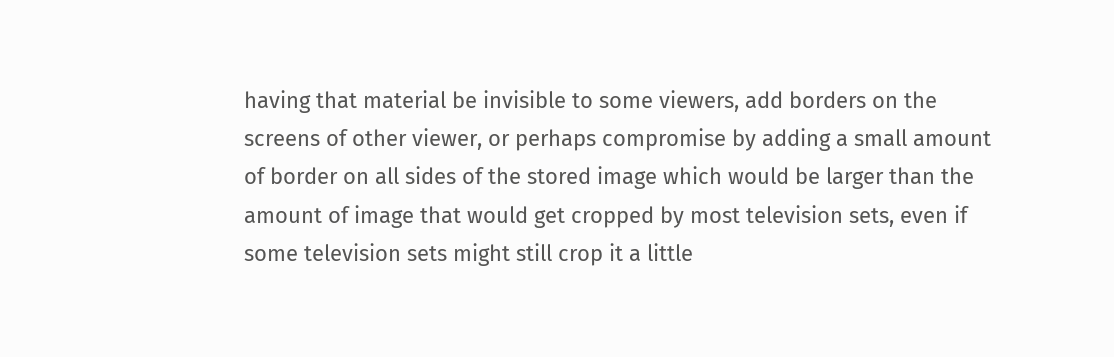having that material be invisible to some viewers, add borders on the screens of other viewer, or perhaps compromise by adding a small amount of border on all sides of the stored image which would be larger than the amount of image that would get cropped by most television sets, even if some television sets might still crop it a little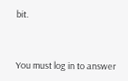bit.


You must log in to answer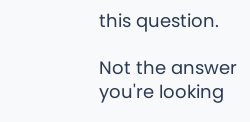this question.

Not the answer you're looking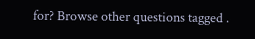for? Browse other questions tagged .